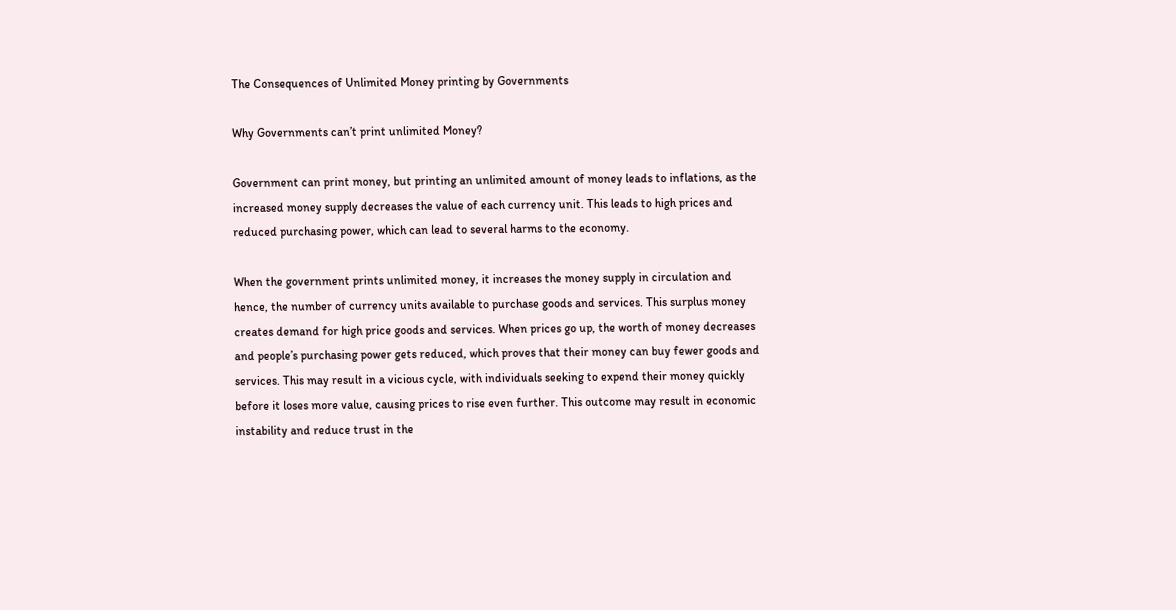The Consequences of Unlimited Money printing by Governments

Why Governments can’t print unlimited Money?

Government can print money, but printing an unlimited amount of money leads to inflations, as the increased money supply decreases the value of each currency unit. This leads to high prices and reduced purchasing power, which can lead to several harms to the economy.

When the government prints unlimited money, it increases the money supply in circulation and hence, the number of currency units available to purchase goods and services. This surplus money creates demand for high price goods and services. When prices go up, the worth of money decreases and people’s purchasing power gets reduced, which proves that their money can buy fewer goods and services. This may result in a vicious cycle, with individuals seeking to expend their money quickly before it loses more value, causing prices to rise even further. This outcome may result in economic instability and reduce trust in the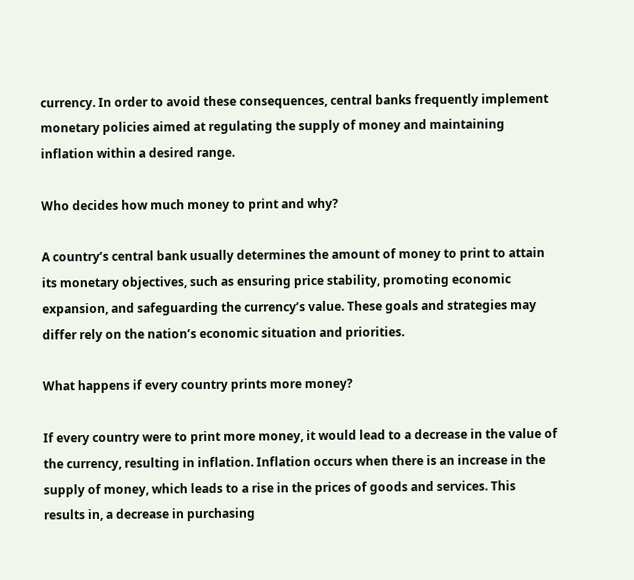currency. In order to avoid these consequences, central banks frequently implement monetary policies aimed at regulating the supply of money and maintaining inflation within a desired range.

Who decides how much money to print and why?

A country’s central bank usually determines the amount of money to print to attain its monetary objectives, such as ensuring price stability, promoting economic expansion, and safeguarding the currency’s value. These goals and strategies may differ rely on the nation’s economic situation and priorities.

What happens if every country prints more money?

If every country were to print more money, it would lead to a decrease in the value of the currency, resulting in inflation. Inflation occurs when there is an increase in the supply of money, which leads to a rise in the prices of goods and services. This results in, a decrease in purchasing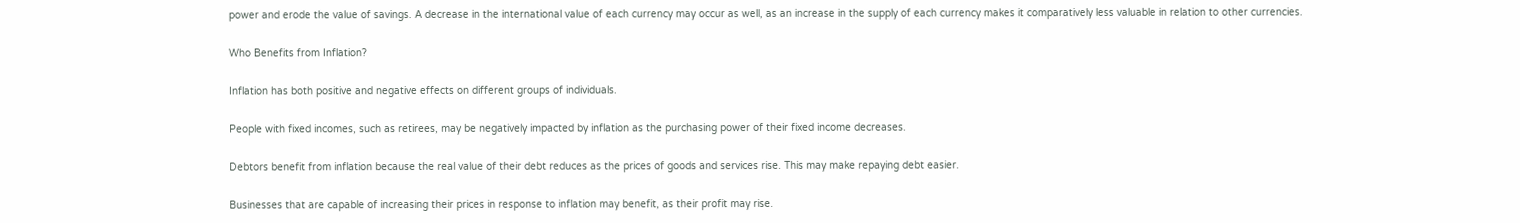power and erode the value of savings. A decrease in the international value of each currency may occur as well, as an increase in the supply of each currency makes it comparatively less valuable in relation to other currencies.

Who Benefits from Inflation?

Inflation has both positive and negative effects on different groups of individuals.

People with fixed incomes, such as retirees, may be negatively impacted by inflation as the purchasing power of their fixed income decreases.

Debtors benefit from inflation because the real value of their debt reduces as the prices of goods and services rise. This may make repaying debt easier.

Businesses that are capable of increasing their prices in response to inflation may benefit, as their profit may rise.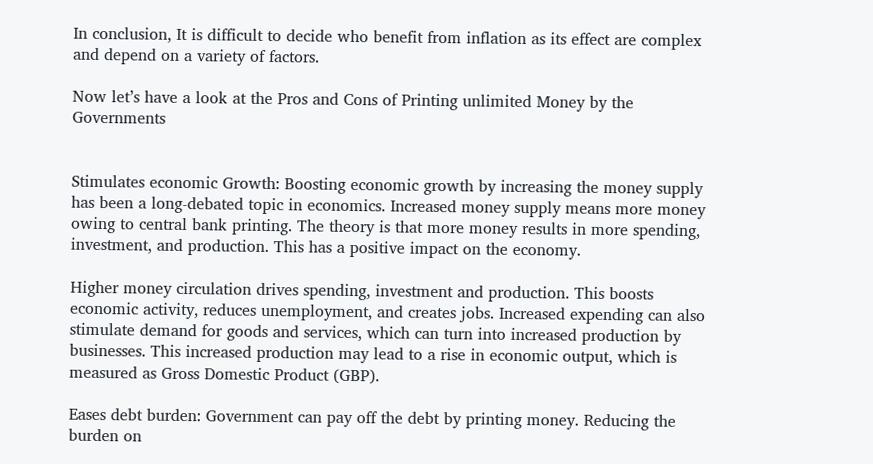In conclusion, It is difficult to decide who benefit from inflation as its effect are complex and depend on a variety of factors.

Now let’s have a look at the Pros and Cons of Printing unlimited Money by the Governments


Stimulates economic Growth: Boosting economic growth by increasing the money supply has been a long-debated topic in economics. Increased money supply means more money owing to central bank printing. The theory is that more money results in more spending, investment, and production. This has a positive impact on the economy.

Higher money circulation drives spending, investment and production. This boosts economic activity, reduces unemployment, and creates jobs. Increased expending can also stimulate demand for goods and services, which can turn into increased production by businesses. This increased production may lead to a rise in economic output, which is measured as Gross Domestic Product (GBP).

Eases debt burden: Government can pay off the debt by printing money. Reducing the burden on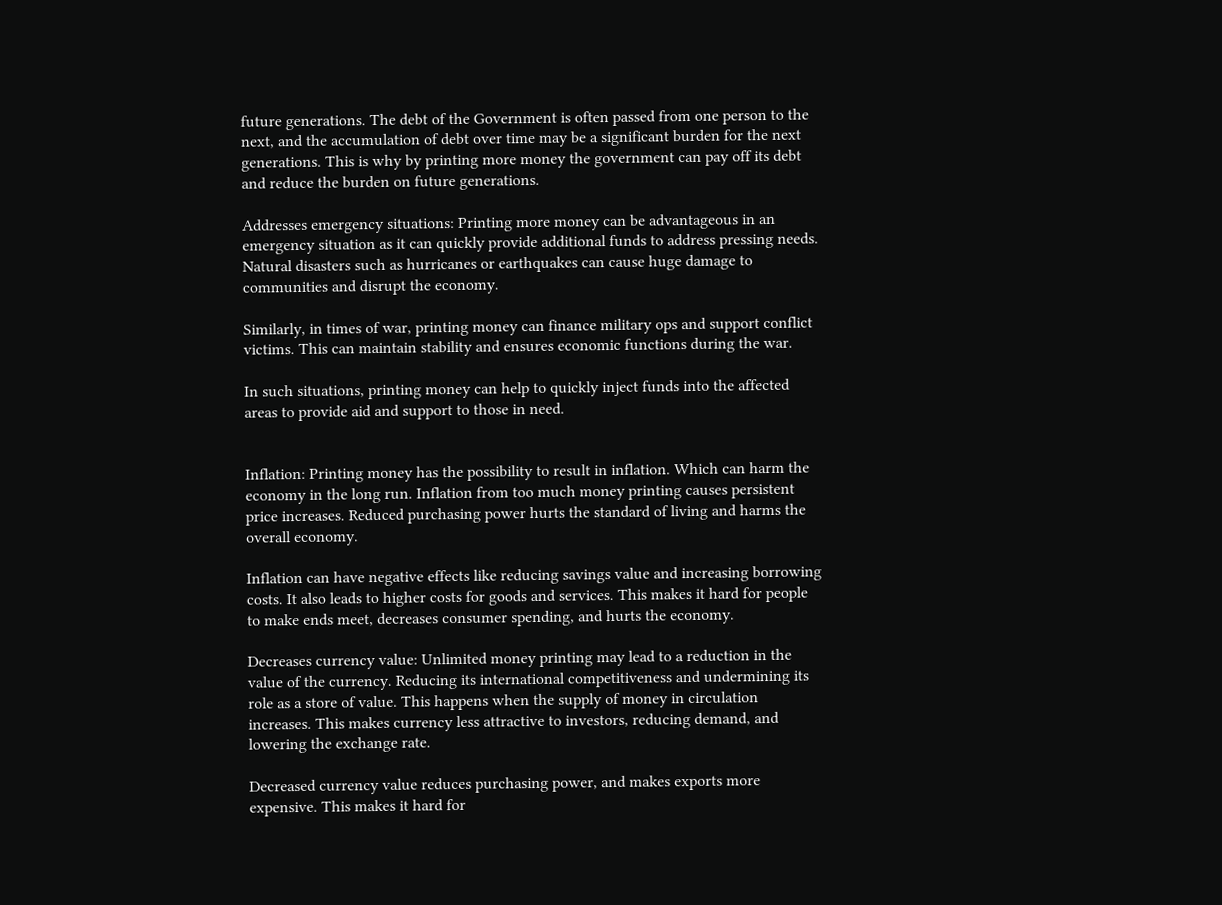future generations. The debt of the Government is often passed from one person to the next, and the accumulation of debt over time may be a significant burden for the next generations. This is why by printing more money the government can pay off its debt and reduce the burden on future generations.

Addresses emergency situations: Printing more money can be advantageous in an emergency situation as it can quickly provide additional funds to address pressing needs. Natural disasters such as hurricanes or earthquakes can cause huge damage to communities and disrupt the economy.

Similarly, in times of war, printing money can finance military ops and support conflict victims. This can maintain stability and ensures economic functions during the war.

In such situations, printing money can help to quickly inject funds into the affected areas to provide aid and support to those in need.


Inflation: Printing money has the possibility to result in inflation. Which can harm the economy in the long run. Inflation from too much money printing causes persistent price increases. Reduced purchasing power hurts the standard of living and harms the overall economy.

Inflation can have negative effects like reducing savings value and increasing borrowing costs. It also leads to higher costs for goods and services. This makes it hard for people to make ends meet, decreases consumer spending, and hurts the economy.

Decreases currency value: Unlimited money printing may lead to a reduction in the value of the currency. Reducing its international competitiveness and undermining its role as a store of value. This happens when the supply of money in circulation increases. This makes currency less attractive to investors, reducing demand, and lowering the exchange rate.

Decreased currency value reduces purchasing power, and makes exports more expensive. This makes it hard for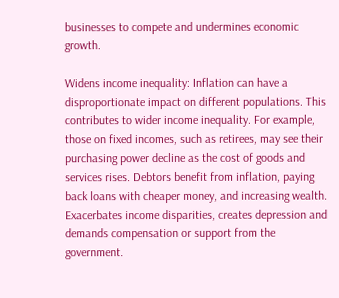businesses to compete and undermines economic growth.

Widens income inequality: Inflation can have a disproportionate impact on different populations. This contributes to wider income inequality. For example, those on fixed incomes, such as retirees, may see their purchasing power decline as the cost of goods and services rises. Debtors benefit from inflation, paying back loans with cheaper money, and increasing wealth. Exacerbates income disparities, creates depression and demands compensation or support from the government.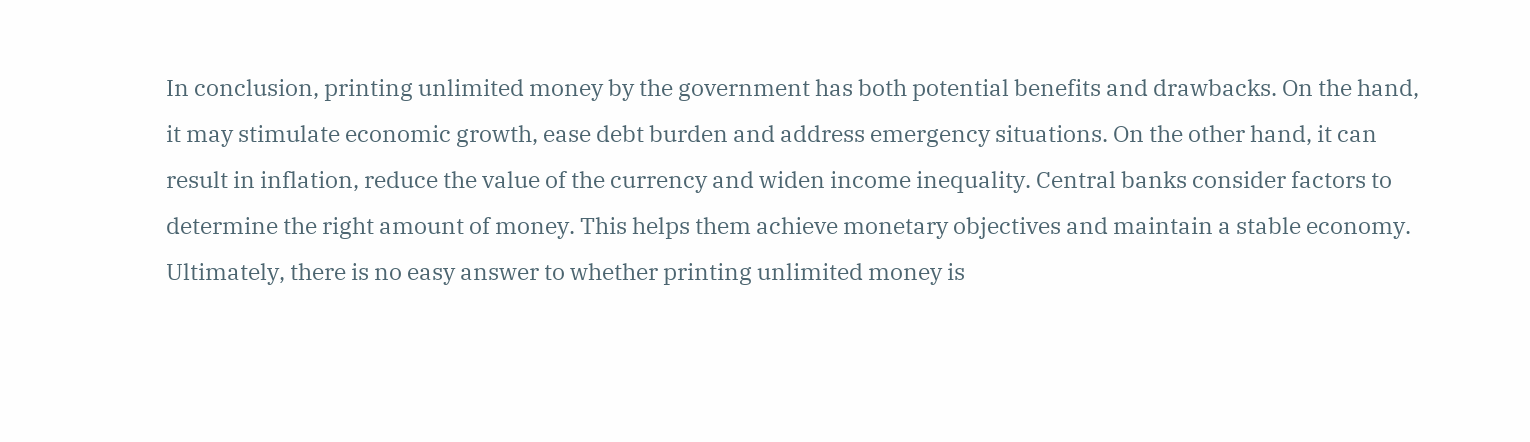In conclusion, printing unlimited money by the government has both potential benefits and drawbacks. On the hand, it may stimulate economic growth, ease debt burden and address emergency situations. On the other hand, it can result in inflation, reduce the value of the currency and widen income inequality. Central banks consider factors to determine the right amount of money. This helps them achieve monetary objectives and maintain a stable economy. Ultimately, there is no easy answer to whether printing unlimited money is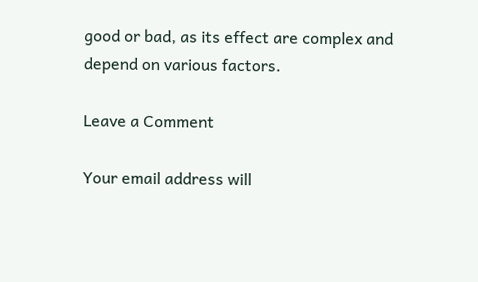good or bad, as its effect are complex and depend on various factors.

Leave a Comment

Your email address will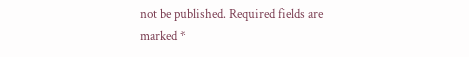not be published. Required fields are marked *